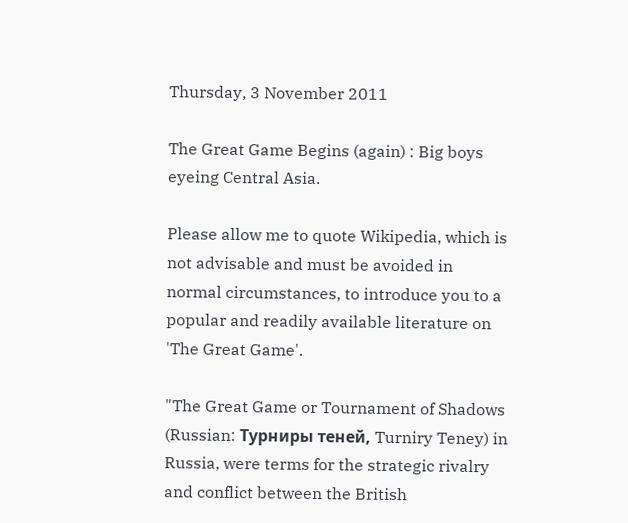Thursday, 3 November 2011

The Great Game Begins (again) : Big boys eyeing Central Asia.

Please allow me to quote Wikipedia, which is not advisable and must be avoided in normal circumstances, to introduce you to a popular and readily available literature on 'The Great Game'.

"The Great Game or Tournament of Shadows (Russian: Турниры теней, Turniry Teney) in Russia, were terms for the strategic rivalry and conflict between the British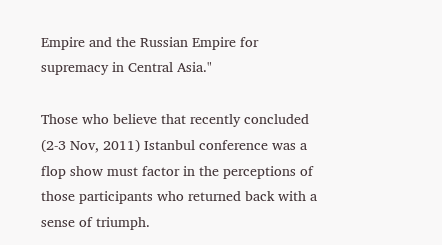Empire and the Russian Empire for supremacy in Central Asia."

Those who believe that recently concluded (2-3 Nov, 2011) Istanbul conference was a flop show must factor in the perceptions of those participants who returned back with a sense of triumph.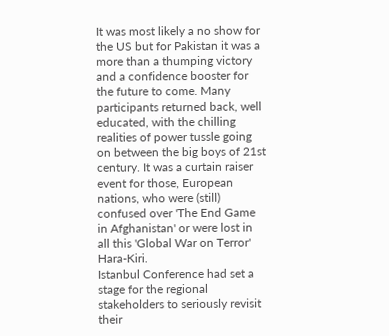It was most likely a no show for the US but for Pakistan it was a more than a thumping victory and a confidence booster for the future to come. Many participants returned back, well educated, with the chilling realities of power tussle going on between the big boys of 21st century. It was a curtain raiser event for those, European nations, who were (still) confused over 'The End Game in Afghanistan' or were lost in all this 'Global War on Terror' Hara-Kiri.
Istanbul Conference had set a stage for the regional stakeholders to seriously revisit their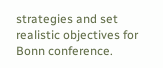strategies and set realistic objectives for Bonn conference.